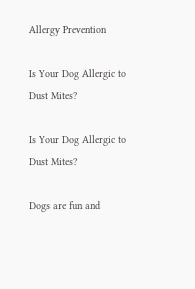Allergy Prevention

Is Your Dog Allergic to Dust Mites?

Is Your Dog Allergic to Dust Mites?

Dogs are fun and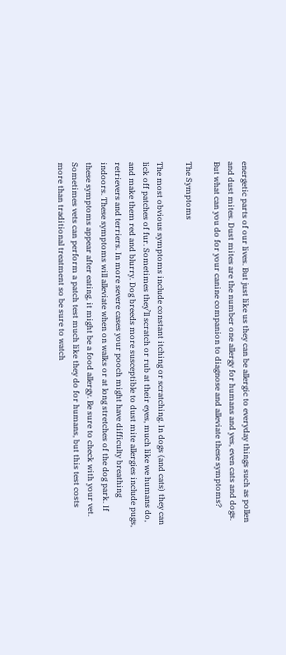energetic parts of our lives. But just like us they can be allergic to everyday things such as pollen and dust mites. Dust mites are the number one allergy for humans and yes, even cats and dogs. But what can you do for your canine companion to diagnose and alleviate these symptoms?

The Symptoms

The most obvious symptoms include constant itching or scratching. In dogs (and cats) they can lick off patches of fur. Sometimes they’ll scratch or rub at their eyes, much like we humans do, and make them red and blurry. Dog breeds more susceptible to dust mite allergies include pugs, retrievers and terriers. In more severe cases your pooch might have difficulty breathing indoors. These symptoms will alleviate when on walks or at long stretches of the dog park. If these symptoms appear after eating, it might be a food allergy. Be sure to check with your vet. Sometimes vets can perform a patch test much like they do for humans, but this test costs more than traditional treatment so be sure to watch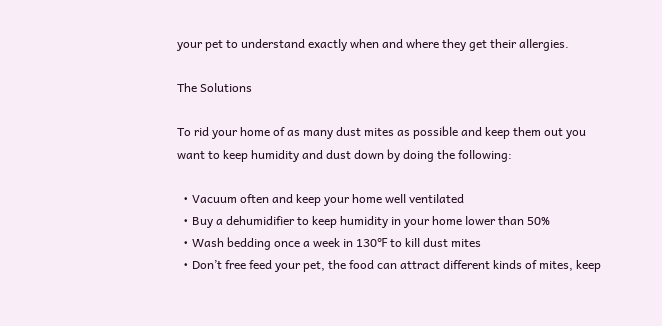your pet to understand exactly when and where they get their allergies.

The Solutions

To rid your home of as many dust mites as possible and keep them out you want to keep humidity and dust down by doing the following:

  • Vacuum often and keep your home well ventilated
  • Buy a dehumidifier to keep humidity in your home lower than 50%
  • Wash bedding once a week in 130℉ to kill dust mites
  • Don’t free feed your pet, the food can attract different kinds of mites, keep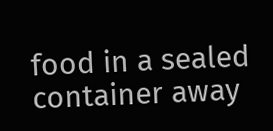food in a sealed container away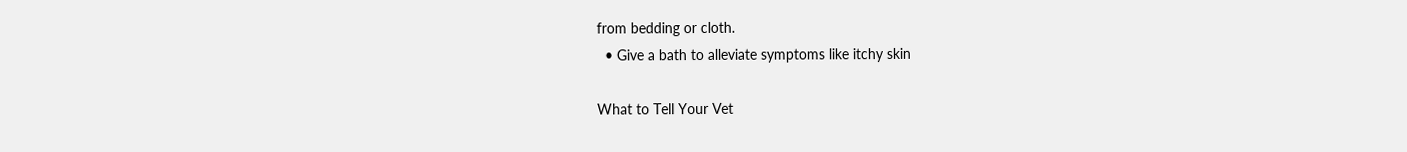from bedding or cloth.
  • Give a bath to alleviate symptoms like itchy skin

What to Tell Your Vet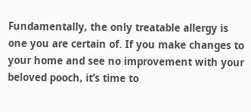Fundamentally, the only treatable allergy is one you are certain of. If you make changes to your home and see no improvement with your beloved pooch, it’s time to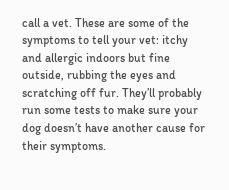call a vet. These are some of the symptoms to tell your vet: itchy and allergic indoors but fine outside, rubbing the eyes and scratching off fur. They’ll probably run some tests to make sure your dog doesn’t have another cause for their symptoms.